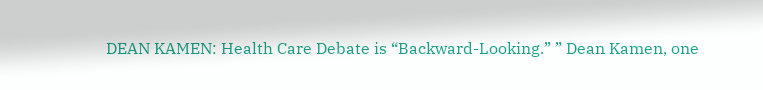DEAN KAMEN: Health Care Debate is “Backward-Looking.” ” Dean Kamen, one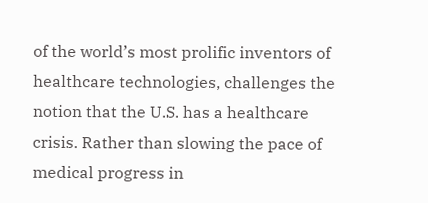of the world’s most prolific inventors of healthcare technologies, challenges the notion that the U.S. has a healthcare crisis. Rather than slowing the pace of medical progress in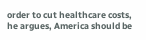order to cut healthcare costs, he argues, America should be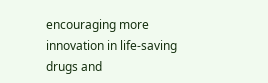encouraging more innovation in life-saving drugs and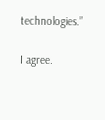technologies.”

I agree.